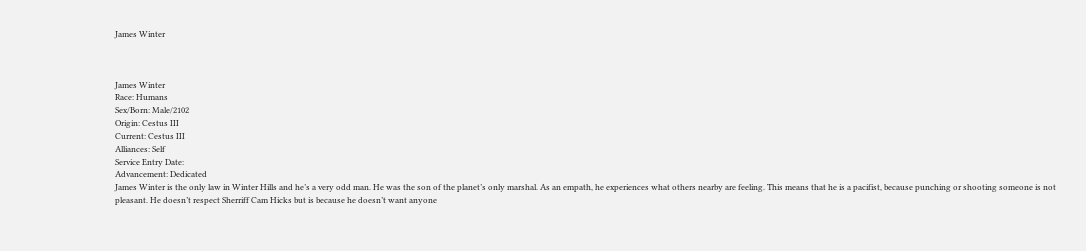James Winter



James Winter
Race: Humans
Sex/Born: Male/2102
Origin: Cestus III
Current: Cestus III
Alliances: Self
Service Entry Date:
Advancement: Dedicated
James Winter is the only law in Winter Hills and he’s a very odd man. He was the son of the planet’s only marshal. As an empath, he experiences what others nearby are feeling. This means that he is a pacifist, because punching or shooting someone is not pleasant. He doesn’t respect Sherriff Cam Hicks but is because he doesn’t want anyone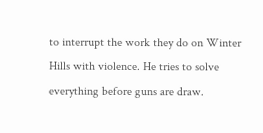to interrupt the work they do on Winter Hills with violence. He tries to solve everything before guns are draw.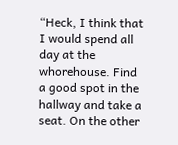“Heck, I think that I would spend all day at the whorehouse. Find a good spot in the hallway and take a seat. On the other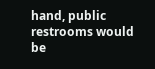hand, public restrooms would be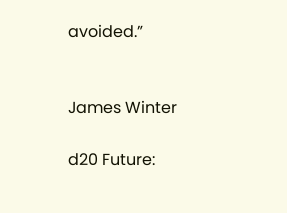avoided.”


James Winter

d20 Future: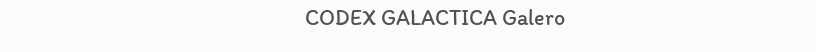CODEX GALACTICA Galero